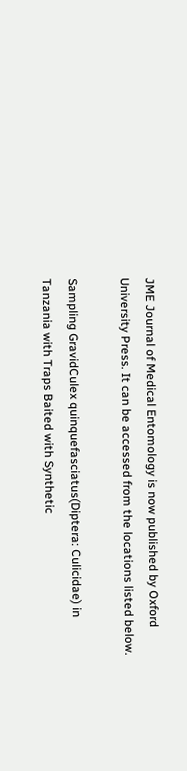JME Journal of Medical Entomology is now published by Oxford University Press. It can be accessed from the locations listed below.

Sampling GravidCulex quinquefasciatus(Diptera: Culicidae) in Tanzania with Traps Baited with Synthetic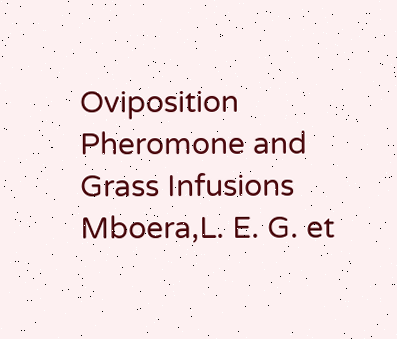Oviposition Pheromone and Grass Infusions
Mboera,L. E. G. et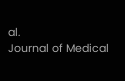al.
Journal of Medical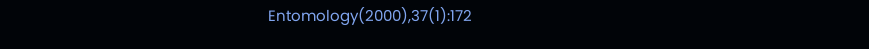Entomology(2000),37(1):172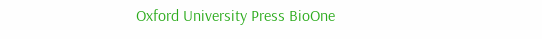Oxford University Press BioOne